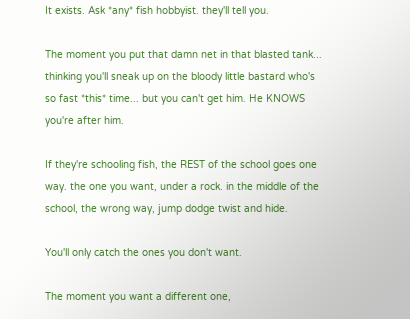It exists. Ask *any* fish hobbyist. they'll tell you.

The moment you put that damn net in that blasted tank... thinking you'll sneak up on the bloody little bastard who's so fast *this* time... but you can't get him. He KNOWS you're after him.

If they're schooling fish, the REST of the school goes one way. the one you want, under a rock. in the middle of the school, the wrong way, jump dodge twist and hide.

You'll only catch the ones you don't want.

The moment you want a different one,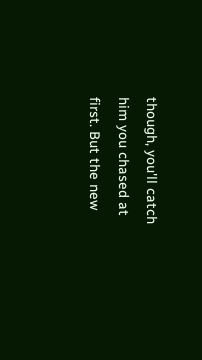though, you'll catch him you chased at first. But the new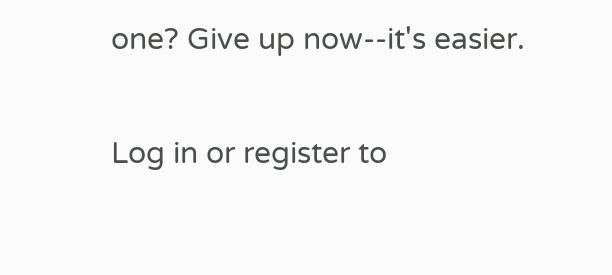one? Give up now--it's easier.

Log in or register to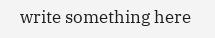write something here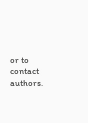or to contact authors.